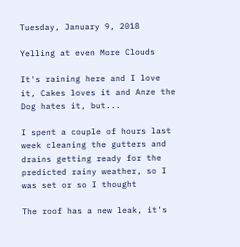Tuesday, January 9, 2018

Yelling at even More Clouds

It's raining here and I love it, Cakes loves it and Anze the Dog hates it, but...

I spent a couple of hours last week cleaning the gutters and drains getting ready for the predicted rainy weather, so I was set or so I thought

The roof has a new leak, it's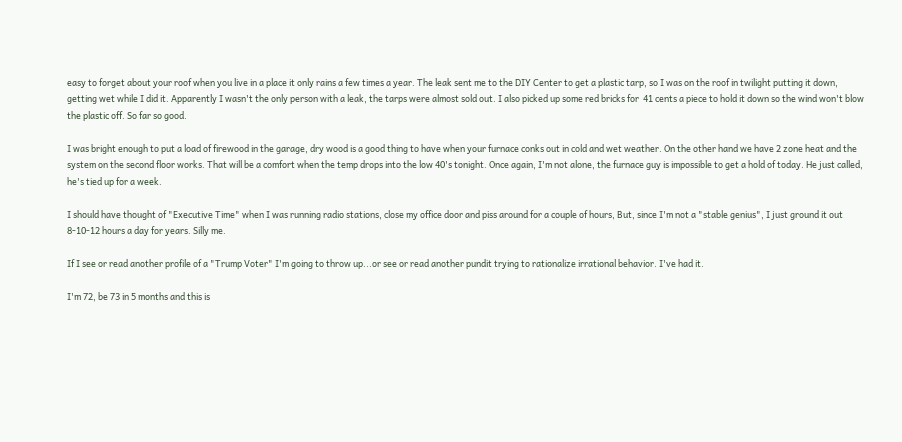easy to forget about your roof when you live in a place it only rains a few times a year. The leak sent me to the DIY Center to get a plastic tarp, so I was on the roof in twilight putting it down, getting wet while I did it. Apparently I wasn't the only person with a leak, the tarps were almost sold out. I also picked up some red bricks for  41 cents a piece to hold it down so the wind won't blow the plastic off. So far so good.

I was bright enough to put a load of firewood in the garage, dry wood is a good thing to have when your furnace conks out in cold and wet weather. On the other hand we have 2 zone heat and the system on the second floor works. That will be a comfort when the temp drops into the low 40's tonight. Once again, I'm not alone, the furnace guy is impossible to get a hold of today. He just called, he's tied up for a week.

I should have thought of "Executive Time" when I was running radio stations, close my office door and piss around for a couple of hours, But, since I'm not a "stable genius", I just ground it out 8-10-12 hours a day for years. Silly me.

If I see or read another profile of a "Trump Voter" I'm going to throw up...or see or read another pundit trying to rationalize irrational behavior. I've had it.

I'm 72, be 73 in 5 months and this is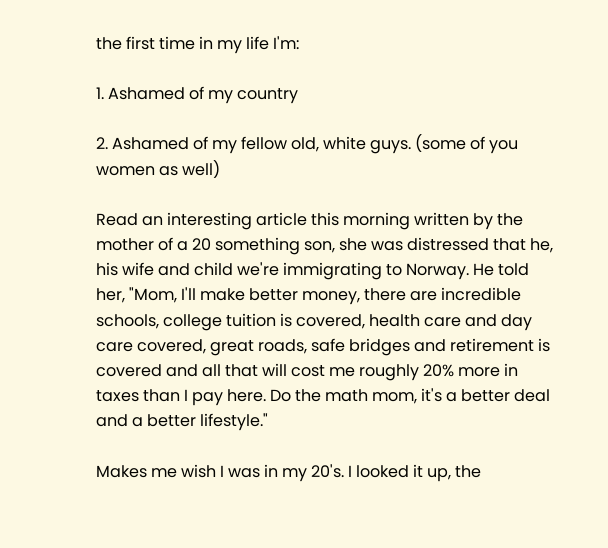the first time in my life I'm:

1. Ashamed of my country

2. Ashamed of my fellow old, white guys. (some of you women as well)

Read an interesting article this morning written by the mother of a 20 something son, she was distressed that he, his wife and child we're immigrating to Norway. He told her, "Mom, I'll make better money, there are incredible schools, college tuition is covered, health care and day care covered, great roads, safe bridges and retirement is covered and all that will cost me roughly 20% more in taxes than I pay here. Do the math mom, it's a better deal and a better lifestyle."

Makes me wish I was in my 20's. I looked it up, the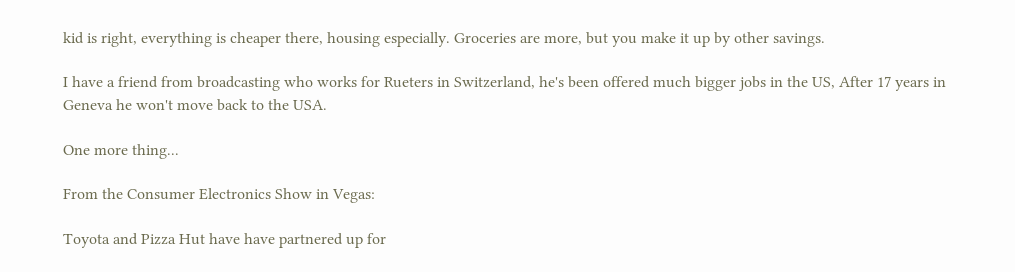kid is right, everything is cheaper there, housing especially. Groceries are more, but you make it up by other savings.

I have a friend from broadcasting who works for Rueters in Switzerland, he's been offered much bigger jobs in the US, After 17 years in Geneva he won't move back to the USA.

One more thing...

From the Consumer Electronics Show in Vegas:

Toyota and Pizza Hut have have partnered up for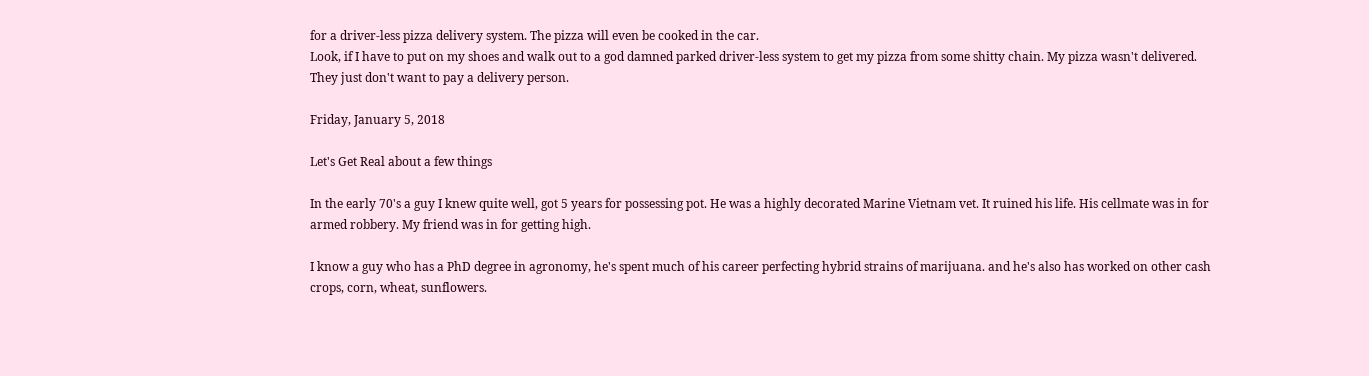for a driver-less pizza delivery system. The pizza will even be cooked in the car.
Look, if I have to put on my shoes and walk out to a god damned parked driver-less system to get my pizza from some shitty chain. My pizza wasn't delivered. They just don't want to pay a delivery person.

Friday, January 5, 2018

Let's Get Real about a few things

In the early 70's a guy I knew quite well, got 5 years for possessing pot. He was a highly decorated Marine Vietnam vet. It ruined his life. His cellmate was in for armed robbery. My friend was in for getting high.

I know a guy who has a PhD degree in agronomy, he's spent much of his career perfecting hybrid strains of marijuana. and he's also has worked on other cash crops, corn, wheat, sunflowers.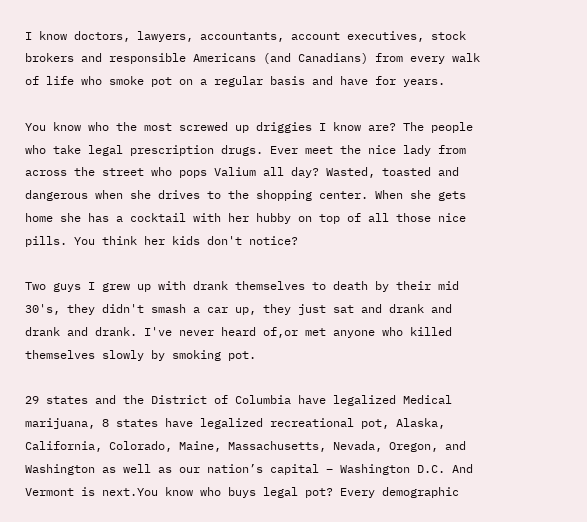I know doctors, lawyers, accountants, account executives, stock brokers and responsible Americans (and Canadians) from every walk of life who smoke pot on a regular basis and have for years.

You know who the most screwed up driggies I know are? The people who take legal prescription drugs. Ever meet the nice lady from across the street who pops Valium all day? Wasted, toasted and dangerous when she drives to the shopping center. When she gets home she has a cocktail with her hubby on top of all those nice pills. You think her kids don't notice?

Two guys I grew up with drank themselves to death by their mid 30's, they didn't smash a car up, they just sat and drank and drank and drank. I've never heard of,or met anyone who killed themselves slowly by smoking pot.

29 states and the District of Columbia have legalized Medical marijuana, 8 states have legalized recreational pot, Alaska, California, Colorado, Maine, Massachusetts, Nevada, Oregon, and Washington as well as our nation’s capital – Washington D.C. And Vermont is next.You know who buys legal pot? Every demographic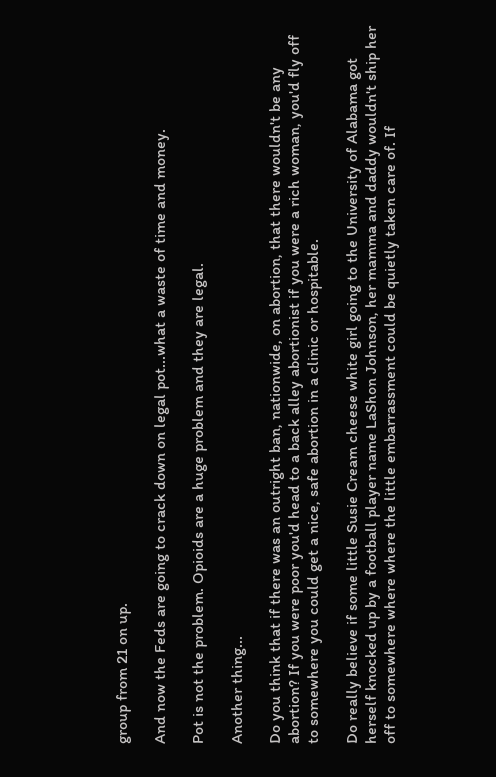group from 21 on up.

And now the Feds are going to crack down on legal pot...what a waste of time and money.

Pot is not the problem. Opioids are a huge problem and they are legal.

Another thing...

Do you think that if there was an outright ban, nationwide, on abortion, that there wouldn't be any abortion? If you were poor you'd head to a back alley abortionist if you were a rich woman, you'd fly off to somewhere you could get a nice, safe abortion in a clinic or hospitable.

Do really believe if some little Susie Cream cheese white girl going to the University of Alabama got herself knocked up by a football player name LaShon Johnson, her mamma and daddy wouldn't ship her off to somewhere where where the little embarrassment could be quietly taken care of. If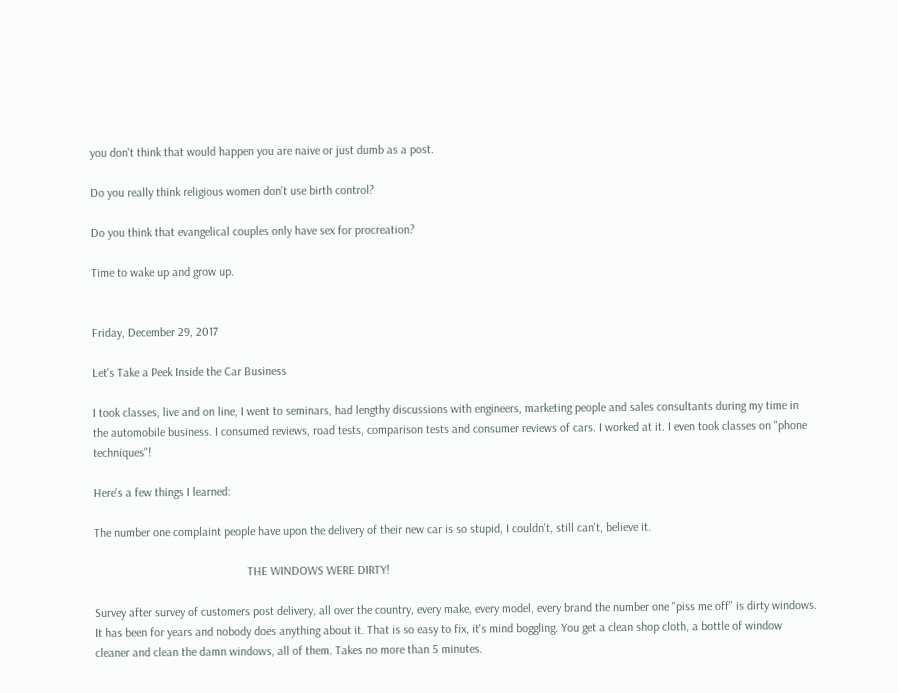you don't think that would happen you are naive or just dumb as a post.

Do you really think religious women don't use birth control?

Do you think that evangelical couples only have sex for procreation?

Time to wake up and grow up.


Friday, December 29, 2017

Let's Take a Peek Inside the Car Business

I took classes, live and on line, I went to seminars, had lengthy discussions with engineers, marketing people and sales consultants during my time in the automobile business. I consumed reviews, road tests, comparison tests and consumer reviews of cars. I worked at it. I even took classes on "phone techniques"!

Here's a few things I learned:

The number one complaint people have upon the delivery of their new car is so stupid, I couldn't, still can't, believe it.

                                                   THE WINDOWS WERE DIRTY!

Survey after survey of customers post delivery, all over the country, every make, every model, every brand the number one "piss me off" is dirty windows. It has been for years and nobody does anything about it. That is so easy to fix, it's mind boggling. You get a clean shop cloth, a bottle of window cleaner and clean the damn windows, all of them. Takes no more than 5 minutes.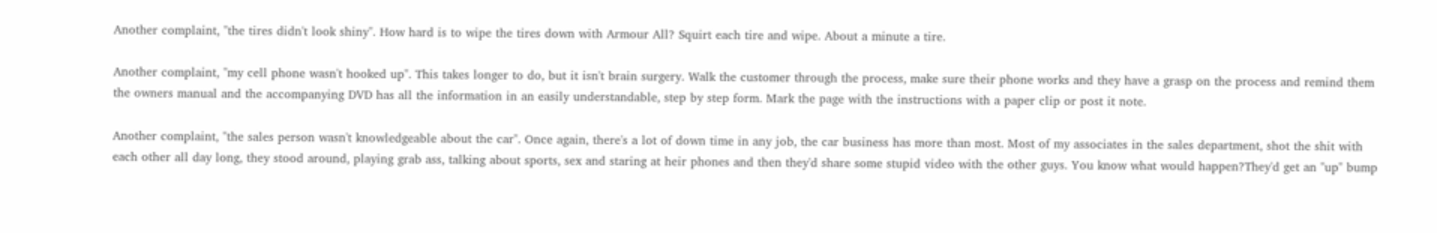Another complaint, "the tires didn't look shiny". How hard is to wipe the tires down with Armour All? Squirt each tire and wipe. About a minute a tire.

Another complaint, "my cell phone wasn't hooked up". This takes longer to do, but it isn't brain surgery. Walk the customer through the process, make sure their phone works and they have a grasp on the process and remind them the owners manual and the accompanying DVD has all the information in an easily understandable, step by step form. Mark the page with the instructions with a paper clip or post it note.

Another complaint, "the sales person wasn't knowledgeable about the car". Once again, there's a lot of down time in any job, the car business has more than most. Most of my associates in the sales department, shot the shit with each other all day long, they stood around, playing grab ass, talking about sports, sex and staring at heir phones and then they'd share some stupid video with the other guys. You know what would happen?They'd get an "up" bump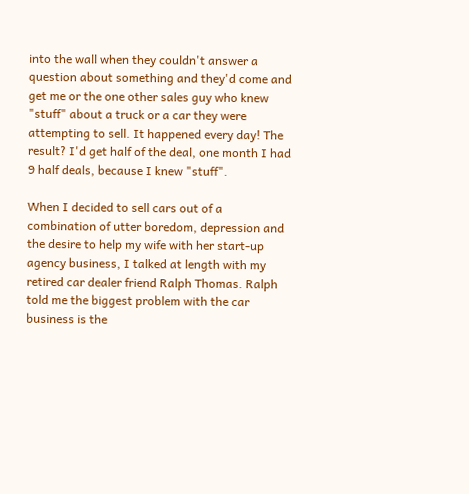into the wall when they couldn't answer a question about something and they'd come and get me or the one other sales guy who knew "stuff" about a truck or a car they were attempting to sell. It happened every day! The result? I'd get half of the deal, one month I had 9 half deals, because I knew "stuff".

When I decided to sell cars out of a combination of utter boredom, depression and the desire to help my wife with her start-up agency business, I talked at length with my retired car dealer friend Ralph Thomas. Ralph told me the biggest problem with the car business is the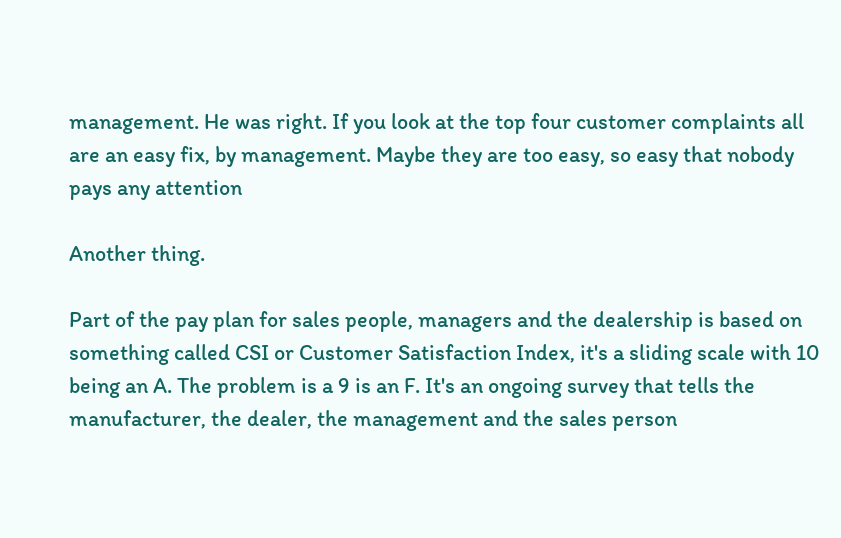management. He was right. If you look at the top four customer complaints all are an easy fix, by management. Maybe they are too easy, so easy that nobody pays any attention

Another thing.

Part of the pay plan for sales people, managers and the dealership is based on something called CSI or Customer Satisfaction Index, it's a sliding scale with 10 being an A. The problem is a 9 is an F. It's an ongoing survey that tells the manufacturer, the dealer, the management and the sales person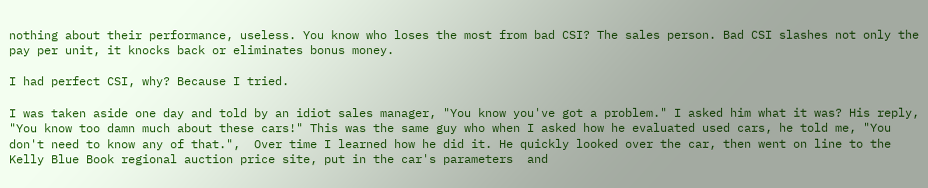nothing about their performance, useless. You know who loses the most from bad CSI? The sales person. Bad CSI slashes not only the pay per unit, it knocks back or eliminates bonus money.

I had perfect CSI, why? Because I tried.

I was taken aside one day and told by an idiot sales manager, "You know you've got a problem." I asked him what it was? His reply, "You know too damn much about these cars!" This was the same guy who when I asked how he evaluated used cars, he told me, "You don't need to know any of that.",  Over time I learned how he did it. He quickly looked over the car, then went on line to the Kelly Blue Book regional auction price site, put in the car's parameters  and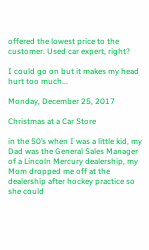offered the lowest price to the customer. Used car expert, right?

I could go on but it makes my head hurt too much...

Monday, December 25, 2017

Christmas at a Car Store

in the 50’s when I was a little kid, my Dad was the General Sales Manager of a Lincoln Mercury dealership, my Mom dropped me off at the dealership after hockey practice so she could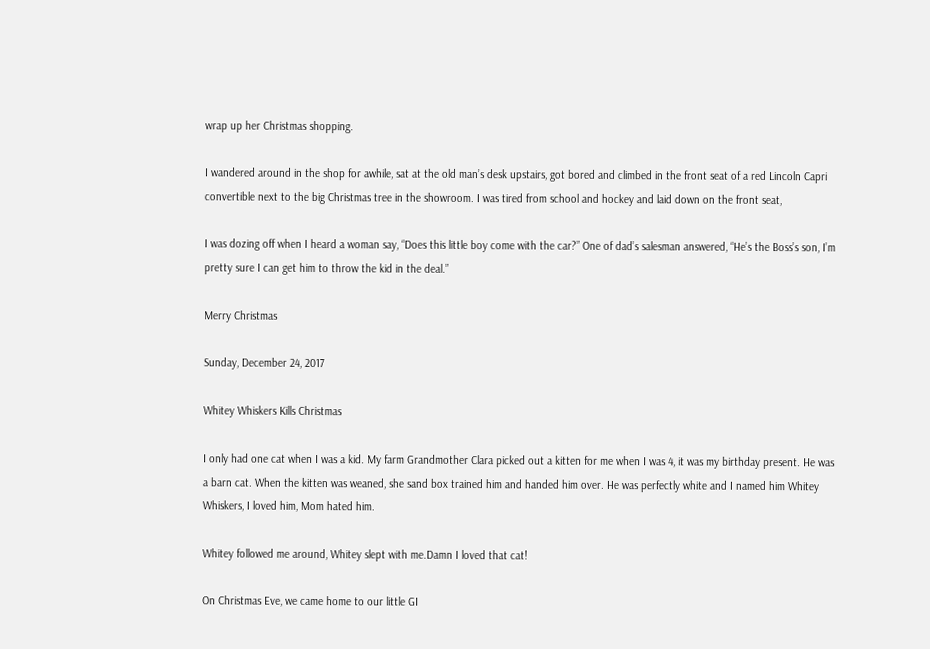wrap up her Christmas shopping.

I wandered around in the shop for awhile, sat at the old man’s desk upstairs, got bored and climbed in the front seat of a red Lincoln Capri convertible next to the big Christmas tree in the showroom. I was tired from school and hockey and laid down on the front seat,

I was dozing off when I heard a woman say, “Does this little boy come with the car?” One of dad’s salesman answered, “He’s the Boss’s son, I’m pretty sure I can get him to throw the kid in the deal.”

Merry Christmas

Sunday, December 24, 2017

Whitey Whiskers Kills Christmas

I only had one cat when I was a kid. My farm Grandmother Clara picked out a kitten for me when I was 4, it was my birthday present. He was a barn cat. When the kitten was weaned, she sand box trained him and handed him over. He was perfectly white and I named him Whitey Whiskers, I loved him, Mom hated him.

Whitey followed me around, Whitey slept with me.Damn I loved that cat!

On Christmas Eve, we came home to our little GI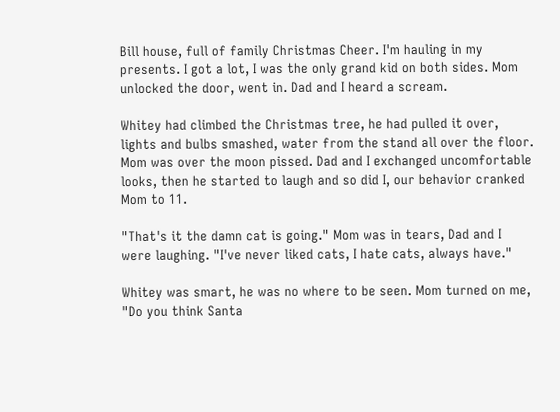Bill house, full of family Christmas Cheer. I'm hauling in my presents. I got a lot, I was the only grand kid on both sides. Mom unlocked the door, went in. Dad and I heard a scream.

Whitey had climbed the Christmas tree, he had pulled it over, lights and bulbs smashed, water from the stand all over the floor. Mom was over the moon pissed. Dad and I exchanged uncomfortable looks, then he started to laugh and so did I, our behavior cranked Mom to 11.

"That's it the damn cat is going." Mom was in tears, Dad and I were laughing. "I've never liked cats, I hate cats, always have."

Whitey was smart, he was no where to be seen. Mom turned on me, "Do you think Santa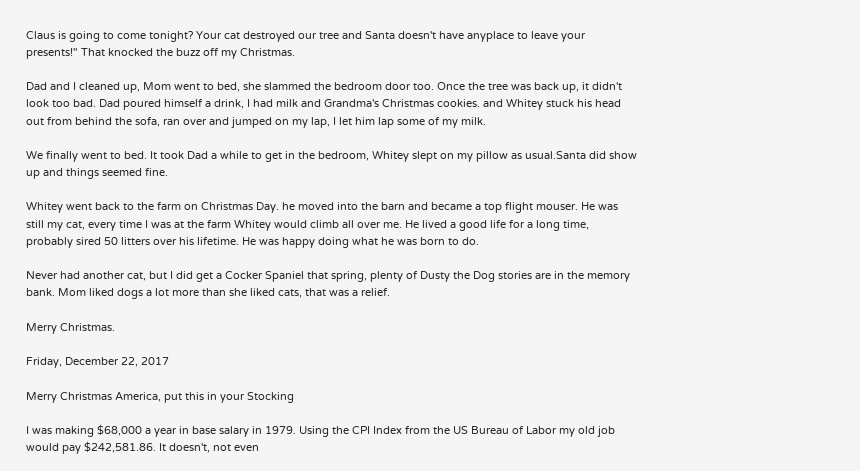Claus is going to come tonight? Your cat destroyed our tree and Santa doesn't have anyplace to leave your presents!" That knocked the buzz off my Christmas.

Dad and I cleaned up, Mom went to bed, she slammed the bedroom door too. Once the tree was back up, it didn't look too bad. Dad poured himself a drink, I had milk and Grandma's Christmas cookies. and Whitey stuck his head out from behind the sofa, ran over and jumped on my lap, I let him lap some of my milk.

We finally went to bed. It took Dad a while to get in the bedroom, Whitey slept on my pillow as usual.Santa did show up and things seemed fine.

Whitey went back to the farm on Christmas Day. he moved into the barn and became a top flight mouser. He was still my cat, every time I was at the farm Whitey would climb all over me. He lived a good life for a long time, probably sired 50 litters over his lifetime. He was happy doing what he was born to do.

Never had another cat, but I did get a Cocker Spaniel that spring, plenty of Dusty the Dog stories are in the memory bank. Mom liked dogs a lot more than she liked cats, that was a relief.

Merry Christmas.

Friday, December 22, 2017

Merry Christmas America, put this in your Stocking

I was making $68,000 a year in base salary in 1979. Using the CPI Index from the US Bureau of Labor my old job would pay $242,581.86. It doesn't, not even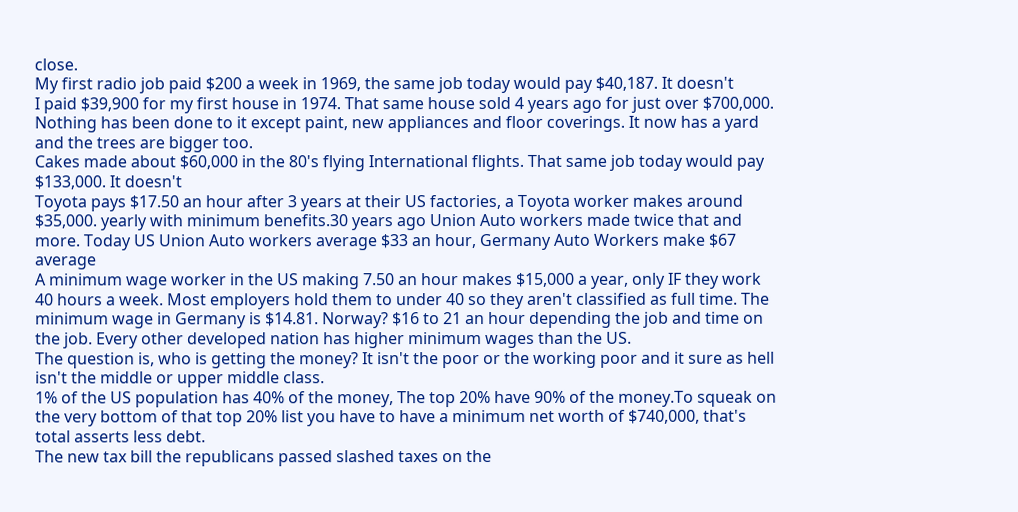close.
My first radio job paid $200 a week in 1969, the same job today would pay $40,187. It doesn't
I paid $39,900 for my first house in 1974. That same house sold 4 years ago for just over $700,000. Nothing has been done to it except paint, new appliances and floor coverings. It now has a yard and the trees are bigger too.
Cakes made about $60,000 in the 80's flying International flights. That same job today would pay $133,000. It doesn't
Toyota pays $17.50 an hour after 3 years at their US factories, a Toyota worker makes around $35,000. yearly with minimum benefits.30 years ago Union Auto workers made twice that and more. Today US Union Auto workers average $33 an hour, Germany Auto Workers make $67 average
A minimum wage worker in the US making 7.50 an hour makes $15,000 a year, only IF they work 40 hours a week. Most employers hold them to under 40 so they aren't classified as full time. The minimum wage in Germany is $14.81. Norway? $16 to 21 an hour depending the job and time on the job. Every other developed nation has higher minimum wages than the US.
The question is, who is getting the money? It isn't the poor or the working poor and it sure as hell isn't the middle or upper middle class.
1% of the US population has 40% of the money, The top 20% have 90% of the money.To squeak on the very bottom of that top 20% list you have to have a minimum net worth of $740,000, that's total asserts less debt.
The new tax bill the republicans passed slashed taxes on the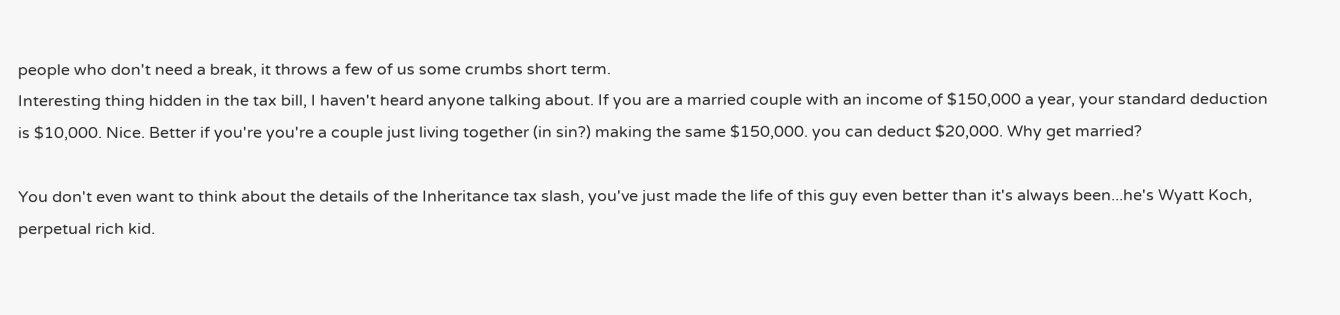people who don't need a break, it throws a few of us some crumbs short term.
Interesting thing hidden in the tax bill, I haven't heard anyone talking about. If you are a married couple with an income of $150,000 a year, your standard deduction is $10,000. Nice. Better if you're you're a couple just living together (in sin?) making the same $150,000. you can deduct $20,000. Why get married?

You don't even want to think about the details of the Inheritance tax slash, you've just made the life of this guy even better than it's always been...he's Wyatt Koch, perpetual rich kid.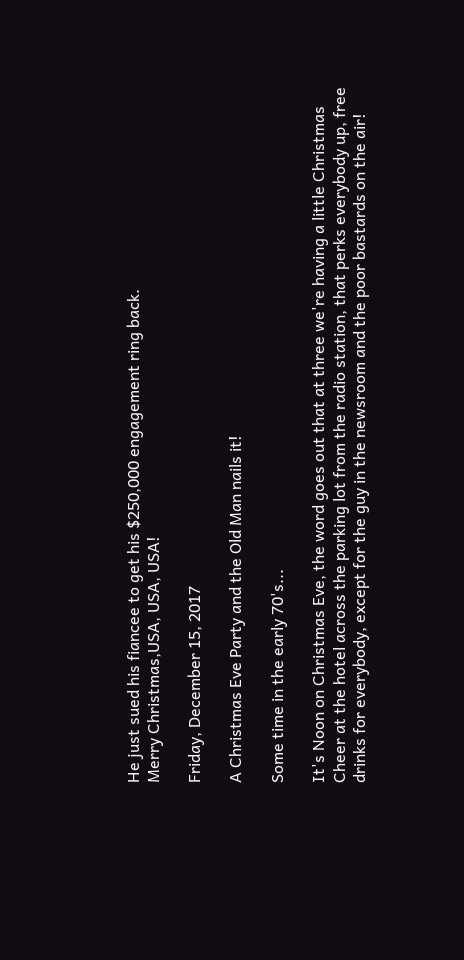He just sued his fiancee to get his $250,000 engagement ring back.
Merry Christmas,USA, USA, USA!

Friday, December 15, 2017

A Christmas Eve Party and the Old Man nails it!

Some time in the early 70's...

It's Noon on Christmas Eve, the word goes out that at three we're having a little Christmas Cheer at the hotel across the parking lot from the radio station, that perks everybody up, free drinks for everybody, except for the guy in the newsroom and the poor bastards on the air!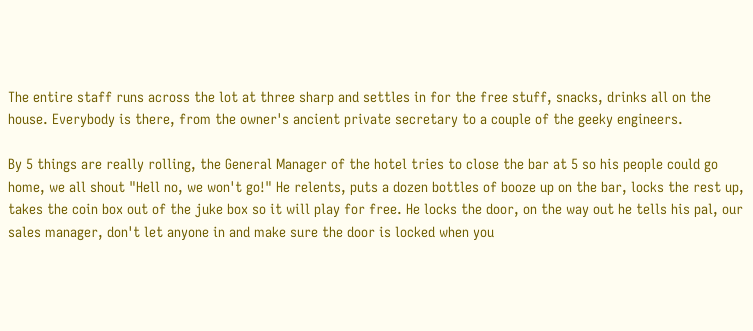The entire staff runs across the lot at three sharp and settles in for the free stuff, snacks, drinks all on the house. Everybody is there, from the owner's ancient private secretary to a couple of the geeky engineers.

By 5 things are really rolling, the General Manager of the hotel tries to close the bar at 5 so his people could go home, we all shout "Hell no, we won't go!" He relents, puts a dozen bottles of booze up on the bar, locks the rest up, takes the coin box out of the juke box so it will play for free. He locks the door, on the way out he tells his pal, our sales manager, don't let anyone in and make sure the door is locked when you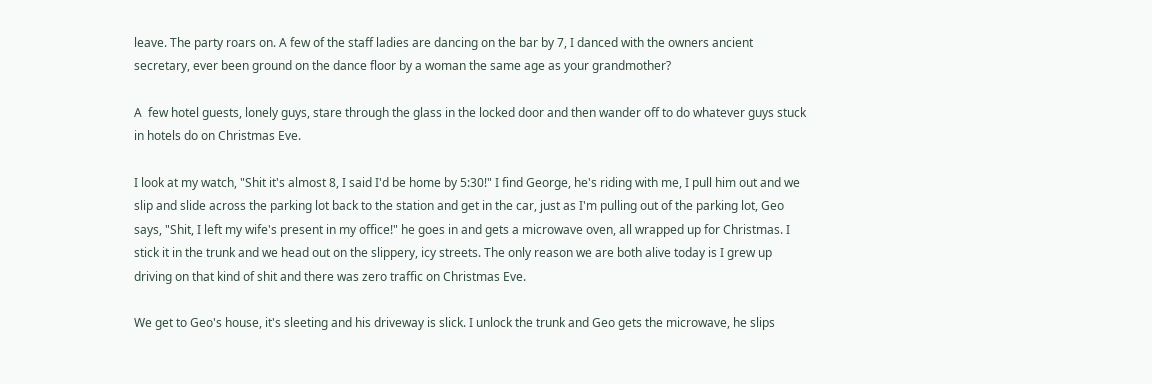leave. The party roars on. A few of the staff ladies are dancing on the bar by 7, I danced with the owners ancient secretary, ever been ground on the dance floor by a woman the same age as your grandmother?

A  few hotel guests, lonely guys, stare through the glass in the locked door and then wander off to do whatever guys stuck in hotels do on Christmas Eve.

I look at my watch, "Shit it's almost 8, I said I'd be home by 5:30!" I find George, he's riding with me, I pull him out and we slip and slide across the parking lot back to the station and get in the car, just as I'm pulling out of the parking lot, Geo says, "Shit, I left my wife's present in my office!" he goes in and gets a microwave oven, all wrapped up for Christmas. I stick it in the trunk and we head out on the slippery, icy streets. The only reason we are both alive today is I grew up driving on that kind of shit and there was zero traffic on Christmas Eve.

We get to Geo's house, it's sleeting and his driveway is slick. I unlock the trunk and Geo gets the microwave, he slips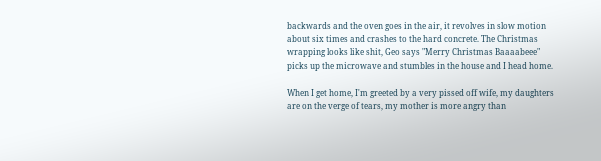backwards and the oven goes in the air, it revolves in slow motion about six times and crashes to the hard concrete. The Christmas wrapping looks like shit, Geo says "Merry Christmas Baaaabeee" picks up the microwave and stumbles in the house and I head home.

When I get home, I'm greeted by a very pissed off wife, my daughters are on the verge of tears, my mother is more angry than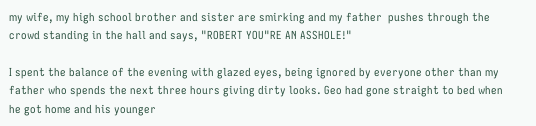my wife, my high school brother and sister are smirking and my father  pushes through the crowd standing in the hall and says, "ROBERT YOU"RE AN ASSHOLE!"

I spent the balance of the evening with glazed eyes, being ignored by everyone other than my father who spends the next three hours giving dirty looks. Geo had gone straight to bed when he got home and his younger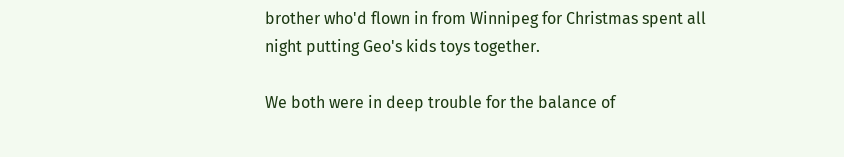brother who'd flown in from Winnipeg for Christmas spent all night putting Geo's kids toys together.

We both were in deep trouble for the balance of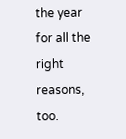the year for all the right reasons, too.